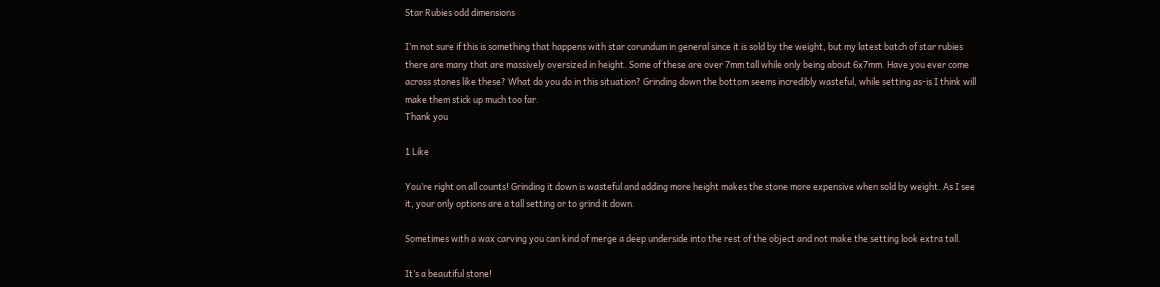Star Rubies odd dimensions

I’m not sure if this is something that happens with star corundum in general since it is sold by the weight, but my latest batch of star rubies there are many that are massively oversized in height. Some of these are over 7mm tall while only being about 6x7mm. Have you ever come across stones like these? What do you do in this situation? Grinding down the bottom seems incredibly wasteful, while setting as-is I think will make them stick up much too far.
Thank you

1 Like

You’re right on all counts! Grinding it down is wasteful and adding more height makes the stone more expensive when sold by weight. As I see it, your only options are a tall setting or to grind it down.

Sometimes with a wax carving you can kind of merge a deep underside into the rest of the object and not make the setting look extra tall.

It’s a beautiful stone!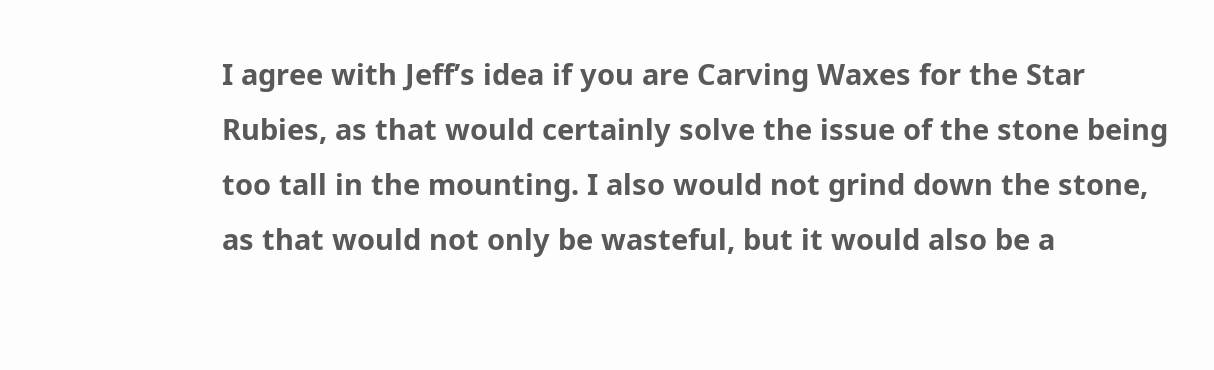I agree with Jeff’s idea if you are Carving Waxes for the Star Rubies, as that would certainly solve the issue of the stone being too tall in the mounting. I also would not grind down the stone, as that would not only be wasteful, but it would also be a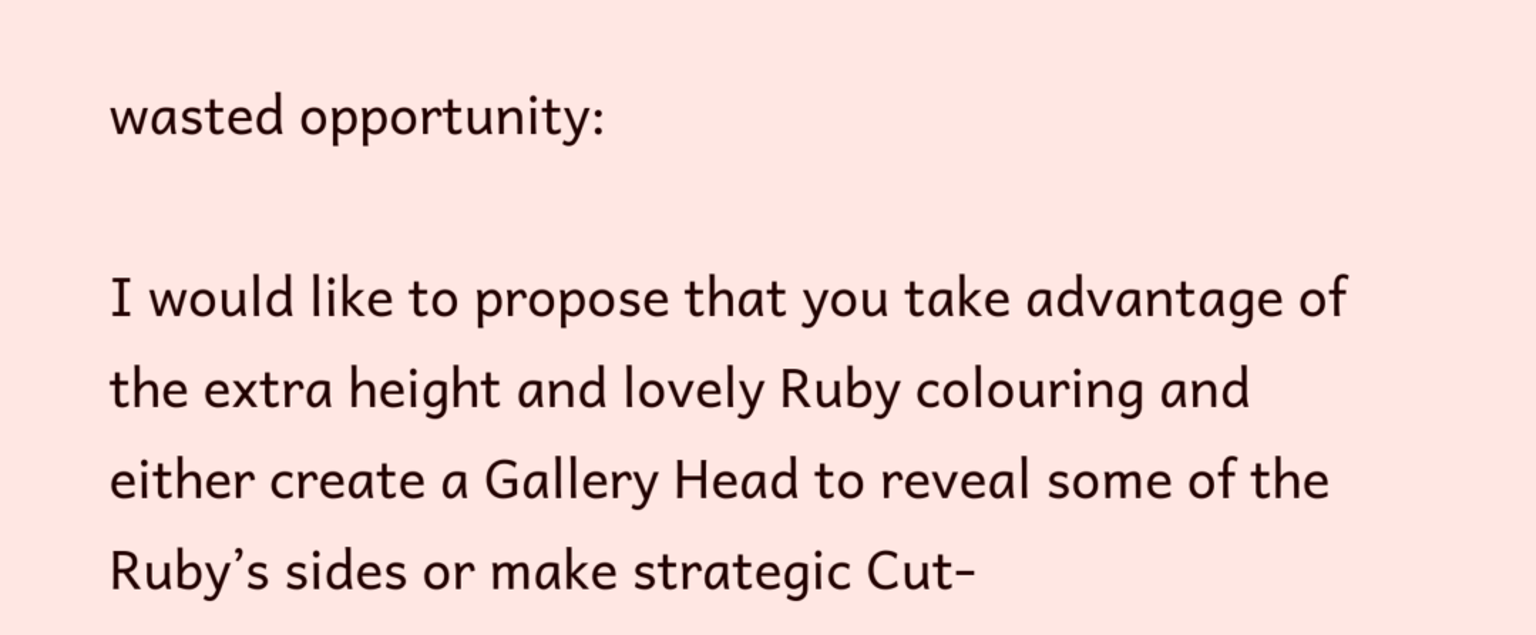wasted opportunity:

I would like to propose that you take advantage of the extra height and lovely Ruby colouring and either create a Gallery Head to reveal some of the Ruby’s sides or make strategic Cut-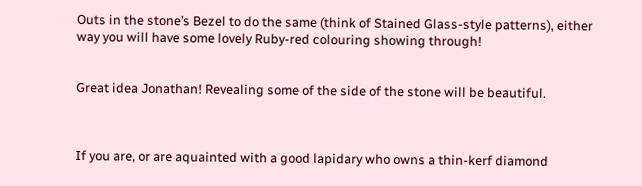Outs in the stone’s Bezel to do the same (think of Stained Glass-style patterns), either way you will have some lovely Ruby-red colouring showing through!


Great idea Jonathan! Revealing some of the side of the stone will be beautiful.



If you are, or are aquainted with a good lapidary who owns a thin-kerf diamond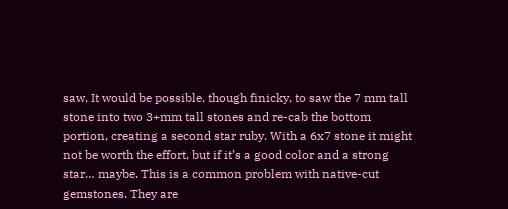saw, It would be possible, though finicky, to saw the 7 mm tall stone into two 3+mm tall stones and re-cab the bottom portion, creating a second star ruby. With a 6x7 stone it might not be worth the effort, but if it’s a good color and a strong star… maybe. This is a common problem with native-cut gemstones. They are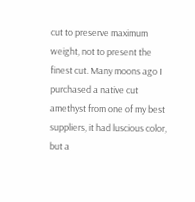cut to preserve maximum weight, not to present the finest cut. Many moons ago I purchased a native cut amethyst from one of my best suppliers, it had luscious color, but a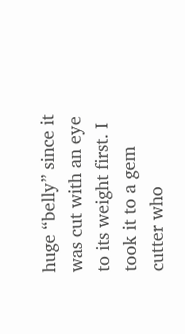huge “belly” since it was cut with an eye to its weight first. I took it to a gem cutter who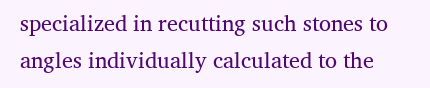specialized in recutting such stones to angles individually calculated to the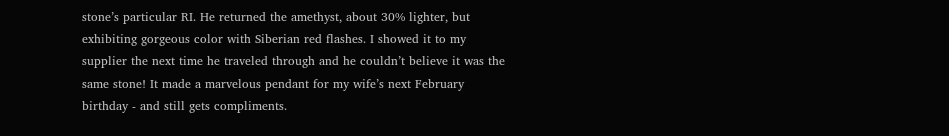stone’s particular RI. He returned the amethyst, about 30% lighter, but exhibiting gorgeous color with Siberian red flashes. I showed it to my supplier the next time he traveled through and he couldn’t believe it was the same stone! It made a marvelous pendant for my wife’s next February birthday - and still gets compliments.